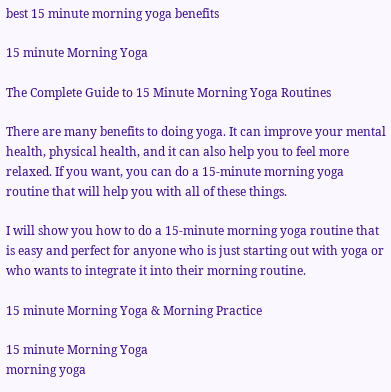best 15 minute morning yoga benefits

15 minute Morning Yoga

The Complete Guide to 15 Minute Morning Yoga Routines

There are many benefits to doing yoga. It can improve your mental health, physical health, and it can also help you to feel more relaxed. If you want, you can do a 15-minute morning yoga routine that will help you with all of these things.

I will show you how to do a 15-minute morning yoga routine that is easy and perfect for anyone who is just starting out with yoga or who wants to integrate it into their morning routine.

15 minute Morning Yoga & Morning Practice

15 minute Morning Yoga
morning yoga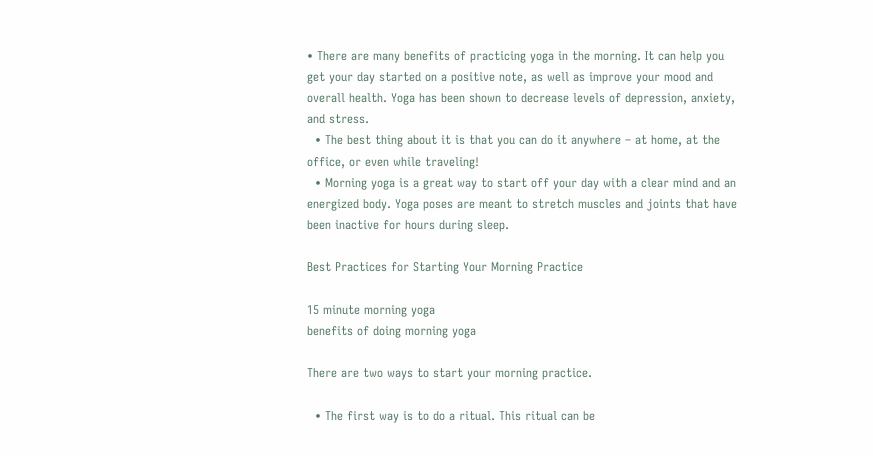• There are many benefits of practicing yoga in the morning. It can help you get your day started on a positive note, as well as improve your mood and overall health. Yoga has been shown to decrease levels of depression, anxiety, and stress.
  • The best thing about it is that you can do it anywhere – at home, at the office, or even while traveling!
  • Morning yoga is a great way to start off your day with a clear mind and an energized body. Yoga poses are meant to stretch muscles and joints that have been inactive for hours during sleep.

Best Practices for Starting Your Morning Practice

15 minute morning yoga
benefits of doing morning yoga

There are two ways to start your morning practice.

  • The first way is to do a ritual. This ritual can be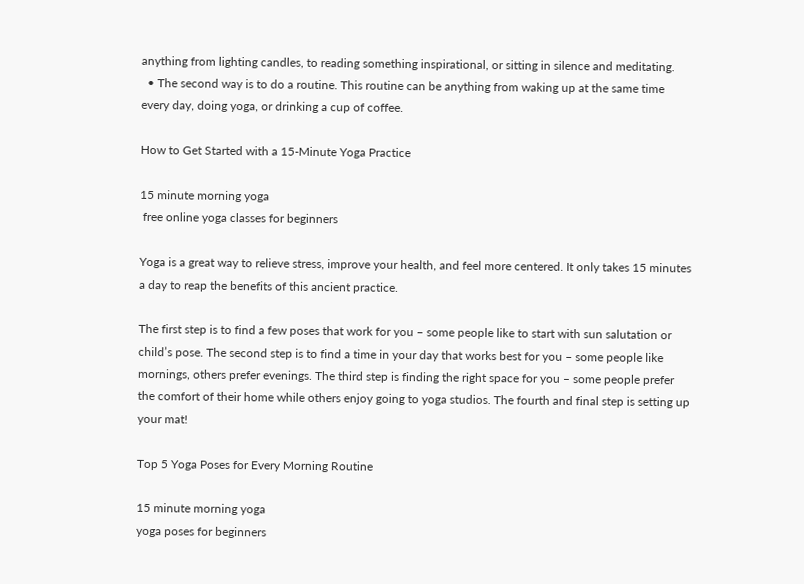anything from lighting candles, to reading something inspirational, or sitting in silence and meditating.
  • The second way is to do a routine. This routine can be anything from waking up at the same time every day, doing yoga, or drinking a cup of coffee.

How to Get Started with a 15-Minute Yoga Practice

15 minute morning yoga
 free online yoga classes for beginners

Yoga is a great way to relieve stress, improve your health, and feel more centered. It only takes 15 minutes a day to reap the benefits of this ancient practice.

The first step is to find a few poses that work for you – some people like to start with sun salutation or child’s pose. The second step is to find a time in your day that works best for you – some people like mornings, others prefer evenings. The third step is finding the right space for you – some people prefer the comfort of their home while others enjoy going to yoga studios. The fourth and final step is setting up your mat!

Top 5 Yoga Poses for Every Morning Routine

15 minute morning yoga
yoga poses for beginners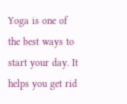Yoga is one of the best ways to start your day. It helps you get rid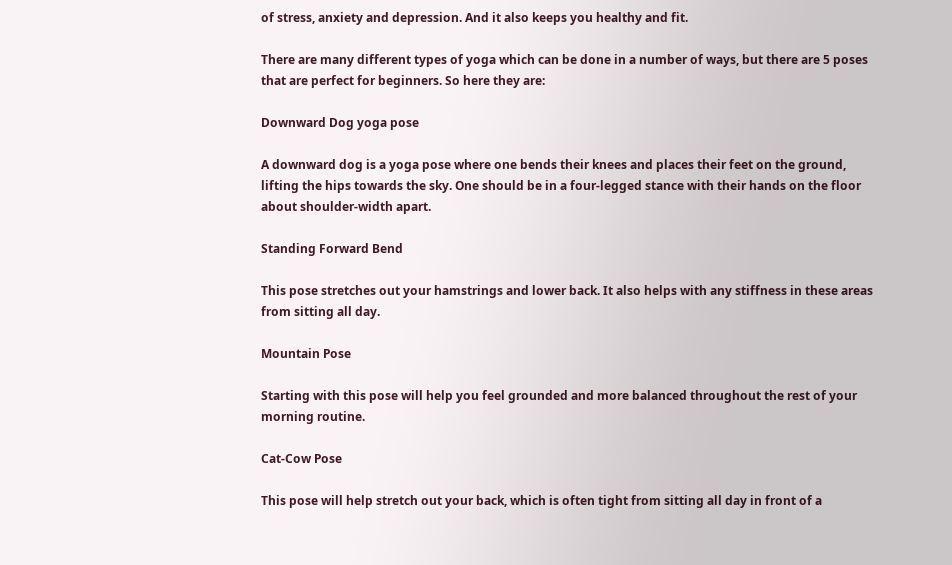of stress, anxiety and depression. And it also keeps you healthy and fit.

There are many different types of yoga which can be done in a number of ways, but there are 5 poses that are perfect for beginners. So here they are:

Downward Dog yoga pose

A downward dog is a yoga pose where one bends their knees and places their feet on the ground, lifting the hips towards the sky. One should be in a four-legged stance with their hands on the floor about shoulder-width apart.

Standing Forward Bend

This pose stretches out your hamstrings and lower back. It also helps with any stiffness in these areas from sitting all day.

Mountain Pose

Starting with this pose will help you feel grounded and more balanced throughout the rest of your morning routine.

Cat-Cow Pose

This pose will help stretch out your back, which is often tight from sitting all day in front of a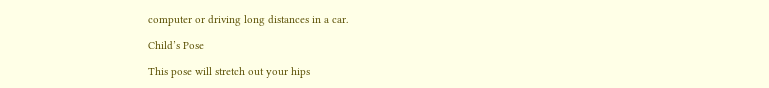computer or driving long distances in a car.

Child’s Pose

This pose will stretch out your hips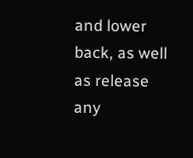and lower back, as well as release any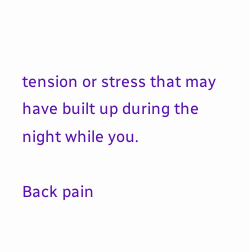tension or stress that may have built up during the night while you.

Back pain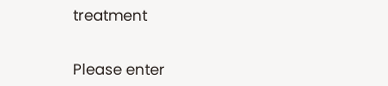treatment


Please enter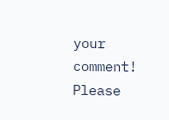your comment!
Please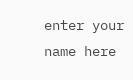enter your name here